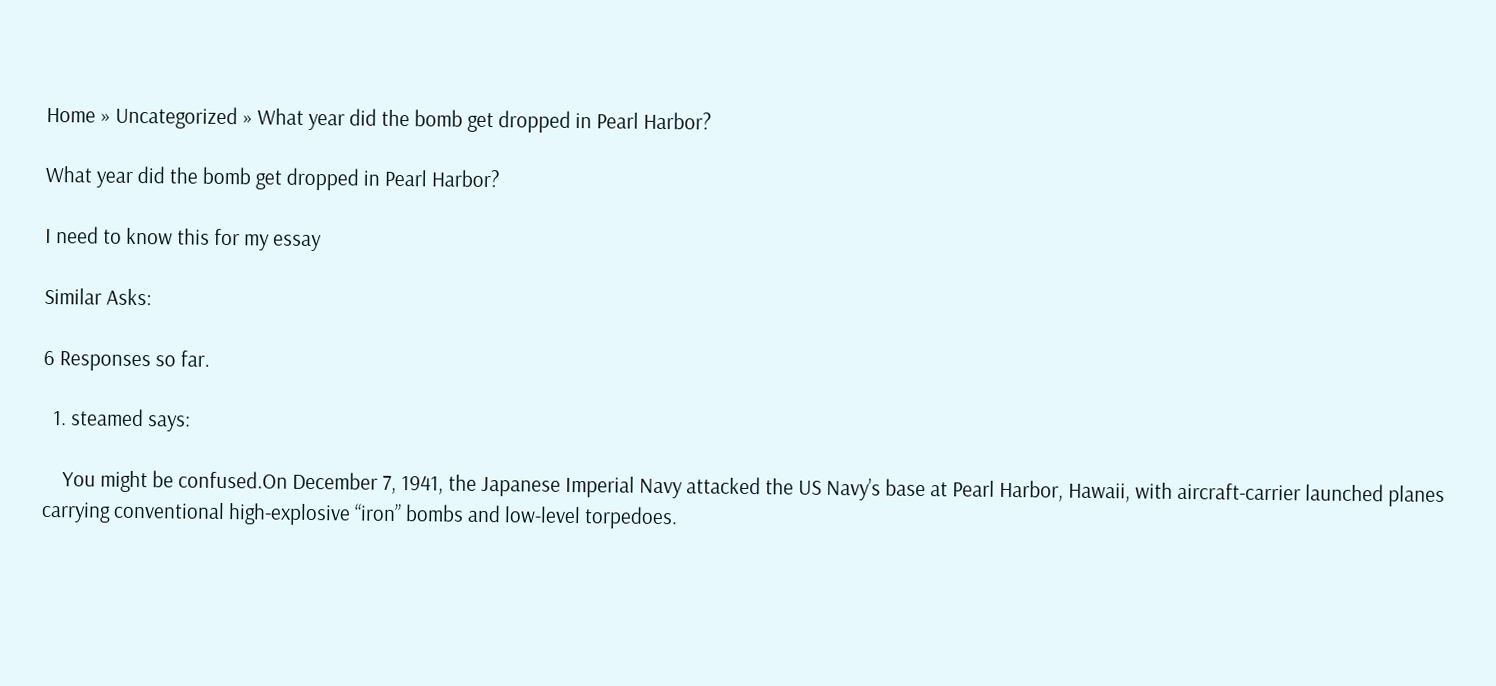Home » Uncategorized » What year did the bomb get dropped in Pearl Harbor?

What year did the bomb get dropped in Pearl Harbor?

I need to know this for my essay

Similar Asks:

6 Responses so far.

  1. steamed says:

    You might be confused.On December 7, 1941, the Japanese Imperial Navy attacked the US Navy’s base at Pearl Harbor, Hawaii, with aircraft-carrier launched planes carrying conventional high-explosive “iron” bombs and low-level torpedoes.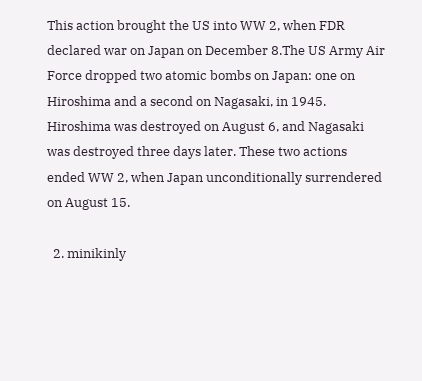This action brought the US into WW 2, when FDR declared war on Japan on December 8.The US Army Air Force dropped two atomic bombs on Japan: one on Hiroshima and a second on Nagasaki, in 1945. Hiroshima was destroyed on August 6, and Nagasaki was destroyed three days later. These two actions ended WW 2, when Japan unconditionally surrendered on August 15.

  2. minikinly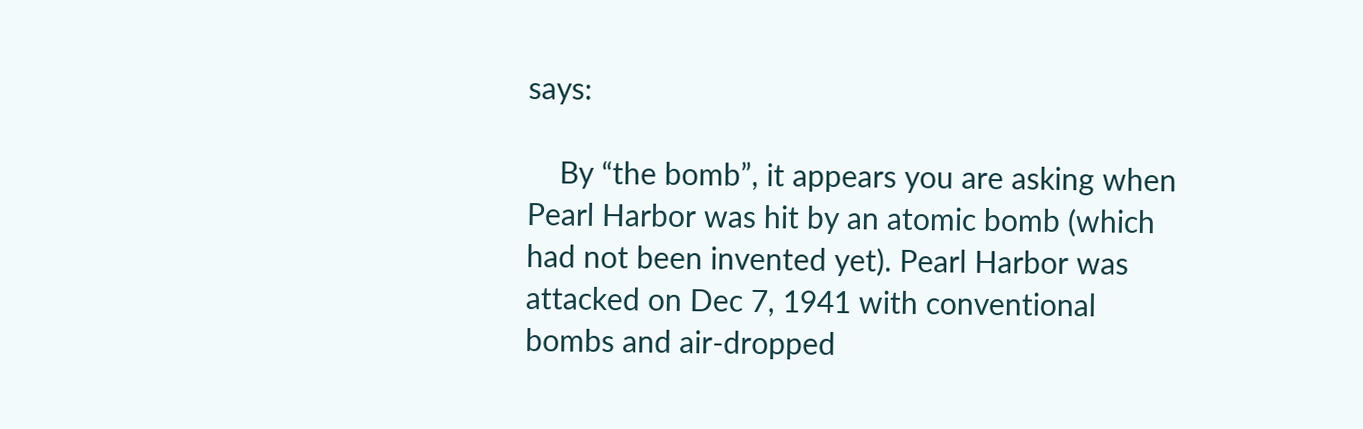says:

    By “the bomb”, it appears you are asking when Pearl Harbor was hit by an atomic bomb (which had not been invented yet). Pearl Harbor was attacked on Dec 7, 1941 with conventional bombs and air-dropped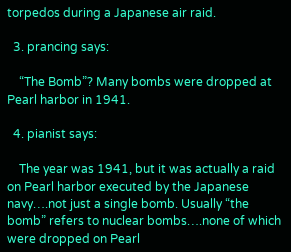torpedos during a Japanese air raid.

  3. prancing says:

    “The Bomb”? Many bombs were dropped at Pearl harbor in 1941.

  4. pianist says:

    The year was 1941, but it was actually a raid on Pearl harbor executed by the Japanese navy….not just a single bomb. Usually “the bomb” refers to nuclear bombs….none of which were dropped on Pearl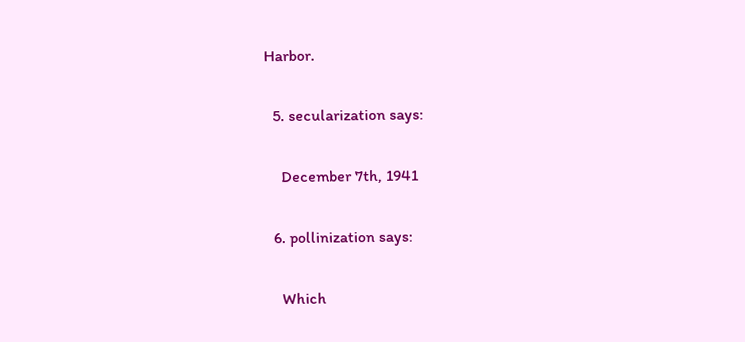Harbor.

  5. secularization says:

    December 7th, 1941

  6. pollinization says:

    Which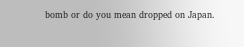bomb or do you mean dropped on Japan.